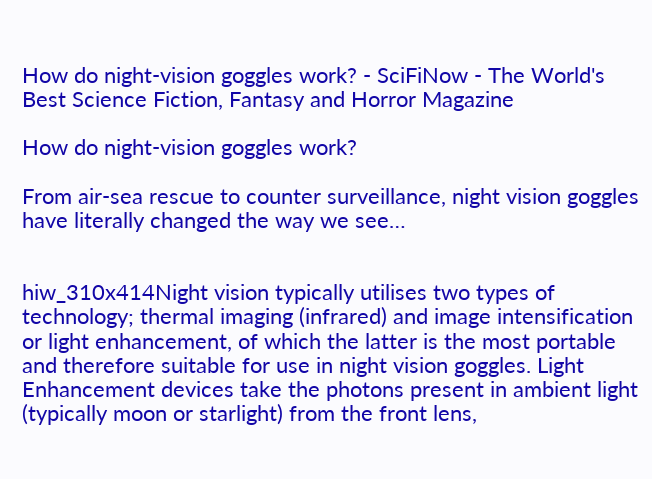How do night-vision goggles work? - SciFiNow - The World's Best Science Fiction, Fantasy and Horror Magazine

How do night-vision goggles work?

From air-sea rescue to counter surveillance, night vision goggles have literally changed the way we see…


hiw_310x414Night vision typically utilises two types of technology; thermal imaging (infrared) and image intensification or light enhancement, of which the latter is the most portable and therefore suitable for use in night vision goggles. Light Enhancement devices take the photons present in ambient light (typically moon or starlight) from the front lens,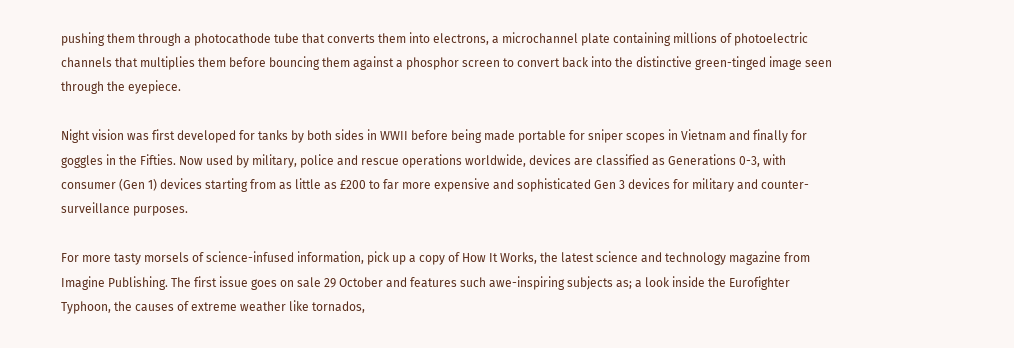pushing them through a photocathode tube that converts them into electrons, a microchannel plate containing millions of photoelectric channels that multiplies them before bouncing them against a phosphor screen to convert back into the distinctive green-tinged image seen through the eyepiece.

Night vision was first developed for tanks by both sides in WWII before being made portable for sniper scopes in Vietnam and finally for goggles in the Fifties. Now used by military, police and rescue operations worldwide, devices are classified as Generations 0-3, with consumer (Gen 1) devices starting from as little as £200 to far more expensive and sophisticated Gen 3 devices for military and counter-surveillance purposes.

For more tasty morsels of science-infused information, pick up a copy of How It Works, the latest science and technology magazine from Imagine Publishing. The first issue goes on sale 29 October and features such awe-inspiring subjects as; a look inside the Eurofighter Typhoon, the causes of extreme weather like tornados,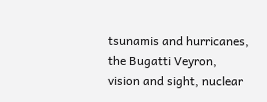tsunamis and hurricanes, the Bugatti Veyron, vision and sight, nuclear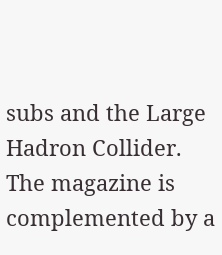subs and the Large Hadron Collider. The magazine is complemented by a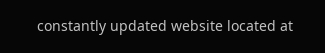constantly updated website located at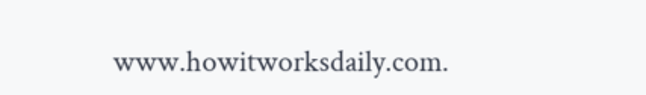www.howitworksdaily.com.